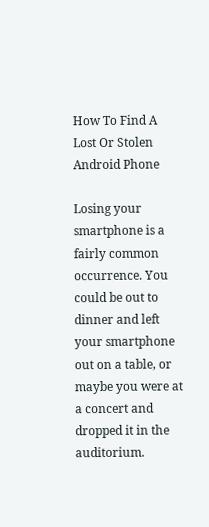How To Find A Lost Or Stolen Android Phone

Losing your smartphone is a fairly common occurrence. You could be out to dinner and left your smartphone out on a table, or maybe you were at a concert and dropped it in the auditorium.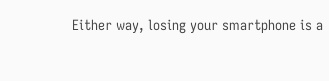Either way, losing your smartphone is a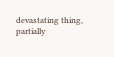devastating thing, partially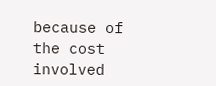because of the cost involved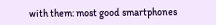with them: most good smartphones